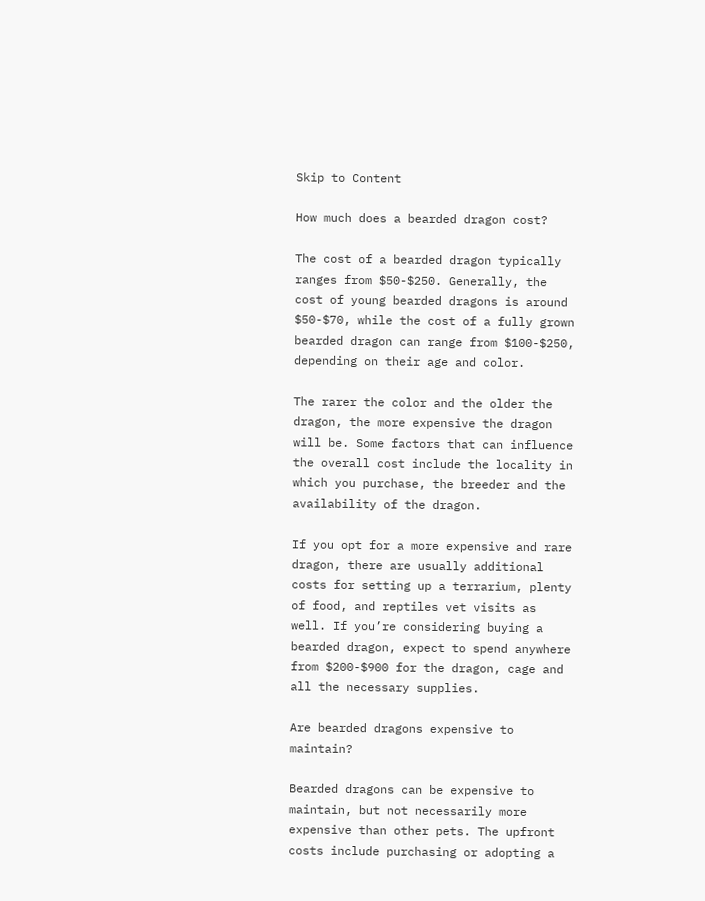Skip to Content

How much does a bearded dragon cost?

The cost of a bearded dragon typically ranges from $50-$250. Generally, the cost of young bearded dragons is around $50-$70, while the cost of a fully grown bearded dragon can range from $100-$250, depending on their age and color.

The rarer the color and the older the dragon, the more expensive the dragon will be. Some factors that can influence the overall cost include the locality in which you purchase, the breeder and the availability of the dragon.

If you opt for a more expensive and rare dragon, there are usually additional costs for setting up a terrarium, plenty of food, and reptiles vet visits as well. If you’re considering buying a bearded dragon, expect to spend anywhere from $200-$900 for the dragon, cage and all the necessary supplies.

Are bearded dragons expensive to maintain?

Bearded dragons can be expensive to maintain, but not necessarily more expensive than other pets. The upfront costs include purchasing or adopting a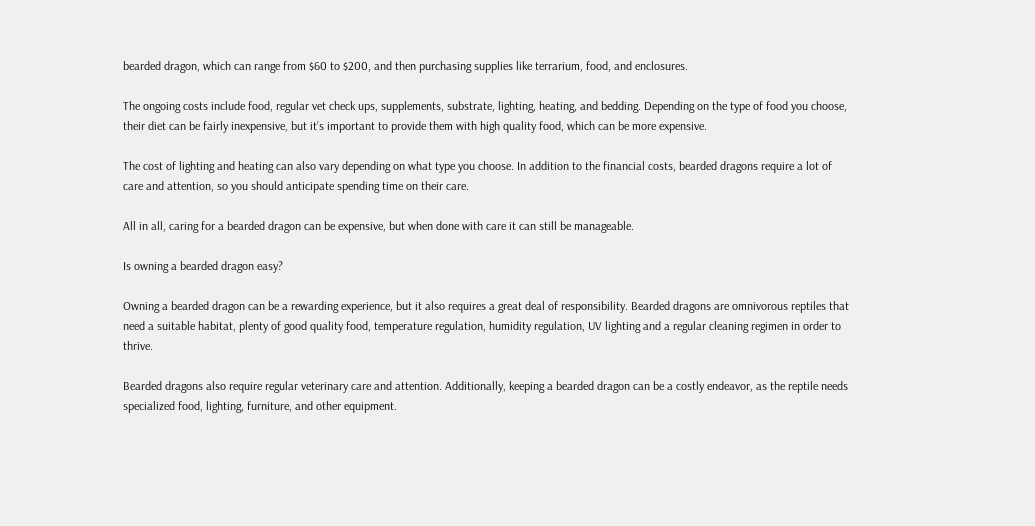bearded dragon, which can range from $60 to $200, and then purchasing supplies like terrarium, food, and enclosures.

The ongoing costs include food, regular vet check ups, supplements, substrate, lighting, heating, and bedding. Depending on the type of food you choose, their diet can be fairly inexpensive, but it’s important to provide them with high quality food, which can be more expensive.

The cost of lighting and heating can also vary depending on what type you choose. In addition to the financial costs, bearded dragons require a lot of care and attention, so you should anticipate spending time on their care.

All in all, caring for a bearded dragon can be expensive, but when done with care it can still be manageable.

Is owning a bearded dragon easy?

Owning a bearded dragon can be a rewarding experience, but it also requires a great deal of responsibility. Bearded dragons are omnivorous reptiles that need a suitable habitat, plenty of good quality food, temperature regulation, humidity regulation, UV lighting and a regular cleaning regimen in order to thrive.

Bearded dragons also require regular veterinary care and attention. Additionally, keeping a bearded dragon can be a costly endeavor, as the reptile needs specialized food, lighting, furniture, and other equipment.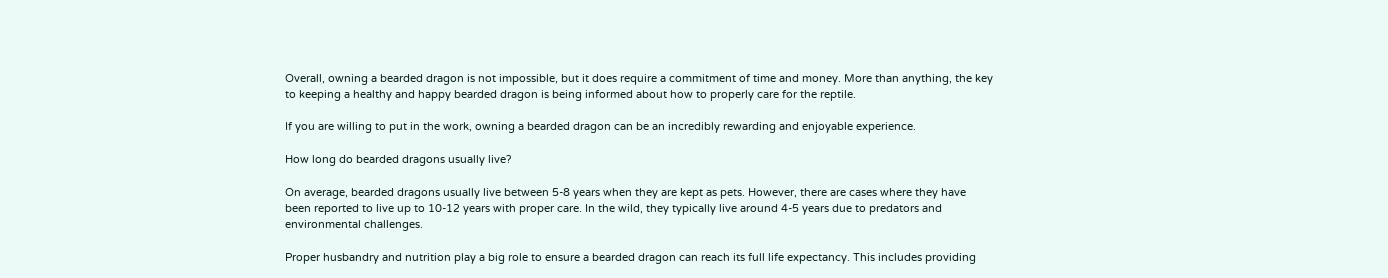Overall, owning a bearded dragon is not impossible, but it does require a commitment of time and money. More than anything, the key to keeping a healthy and happy bearded dragon is being informed about how to properly care for the reptile.

If you are willing to put in the work, owning a bearded dragon can be an incredibly rewarding and enjoyable experience.

How long do bearded dragons usually live?

On average, bearded dragons usually live between 5-8 years when they are kept as pets. However, there are cases where they have been reported to live up to 10-12 years with proper care. In the wild, they typically live around 4-5 years due to predators and environmental challenges.

Proper husbandry and nutrition play a big role to ensure a bearded dragon can reach its full life expectancy. This includes providing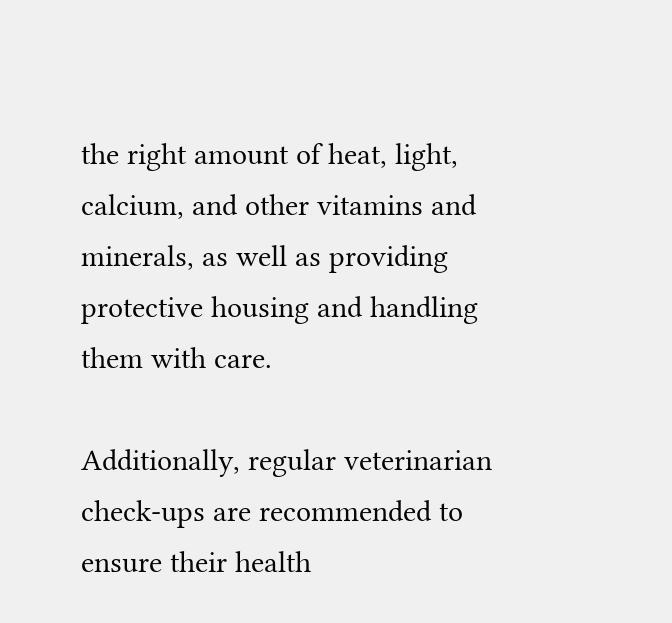the right amount of heat, light, calcium, and other vitamins and minerals, as well as providing protective housing and handling them with care.

Additionally, regular veterinarian check-ups are recommended to ensure their health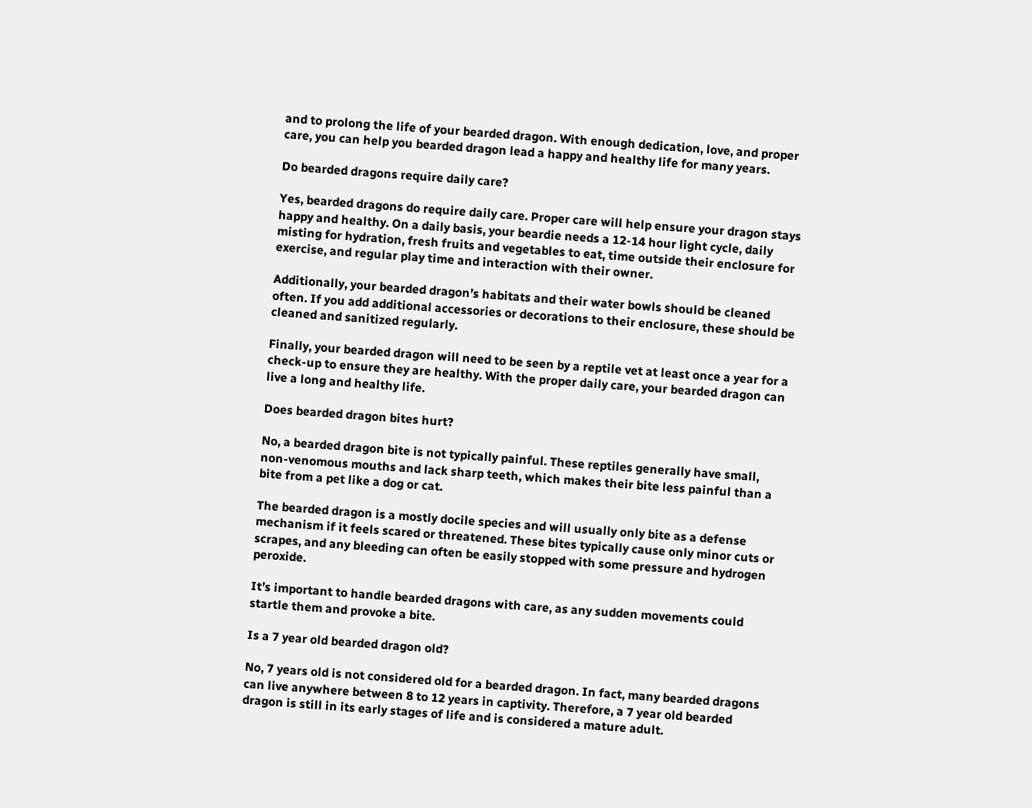and to prolong the life of your bearded dragon. With enough dedication, love, and proper care, you can help you bearded dragon lead a happy and healthy life for many years.

Do bearded dragons require daily care?

Yes, bearded dragons do require daily care. Proper care will help ensure your dragon stays happy and healthy. On a daily basis, your beardie needs a 12-14 hour light cycle, daily misting for hydration, fresh fruits and vegetables to eat, time outside their enclosure for exercise, and regular play time and interaction with their owner.

Additionally, your bearded dragon’s habitats and their water bowls should be cleaned often. If you add additional accessories or decorations to their enclosure, these should be cleaned and sanitized regularly.

Finally, your bearded dragon will need to be seen by a reptile vet at least once a year for a check-up to ensure they are healthy. With the proper daily care, your bearded dragon can live a long and healthy life.

Does bearded dragon bites hurt?

No, a bearded dragon bite is not typically painful. These reptiles generally have small, non-venomous mouths and lack sharp teeth, which makes their bite less painful than a bite from a pet like a dog or cat.

The bearded dragon is a mostly docile species and will usually only bite as a defense mechanism if it feels scared or threatened. These bites typically cause only minor cuts or scrapes, and any bleeding can often be easily stopped with some pressure and hydrogen peroxide.

It’s important to handle bearded dragons with care, as any sudden movements could startle them and provoke a bite.

Is a 7 year old bearded dragon old?

No, 7 years old is not considered old for a bearded dragon. In fact, many bearded dragons can live anywhere between 8 to 12 years in captivity. Therefore, a 7 year old bearded dragon is still in its early stages of life and is considered a mature adult.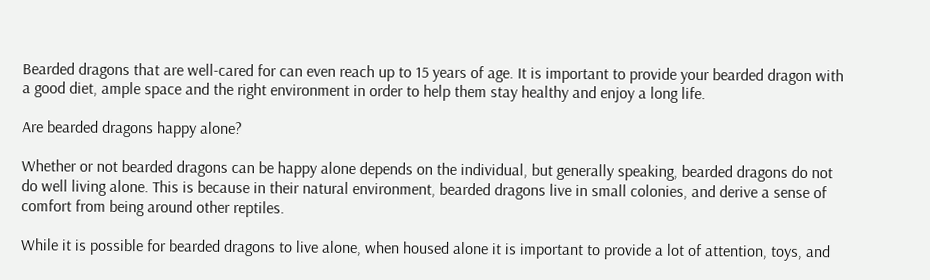Bearded dragons that are well-cared for can even reach up to 15 years of age. It is important to provide your bearded dragon with a good diet, ample space and the right environment in order to help them stay healthy and enjoy a long life.

Are bearded dragons happy alone?

Whether or not bearded dragons can be happy alone depends on the individual, but generally speaking, bearded dragons do not do well living alone. This is because in their natural environment, bearded dragons live in small colonies, and derive a sense of comfort from being around other reptiles.

While it is possible for bearded dragons to live alone, when housed alone it is important to provide a lot of attention, toys, and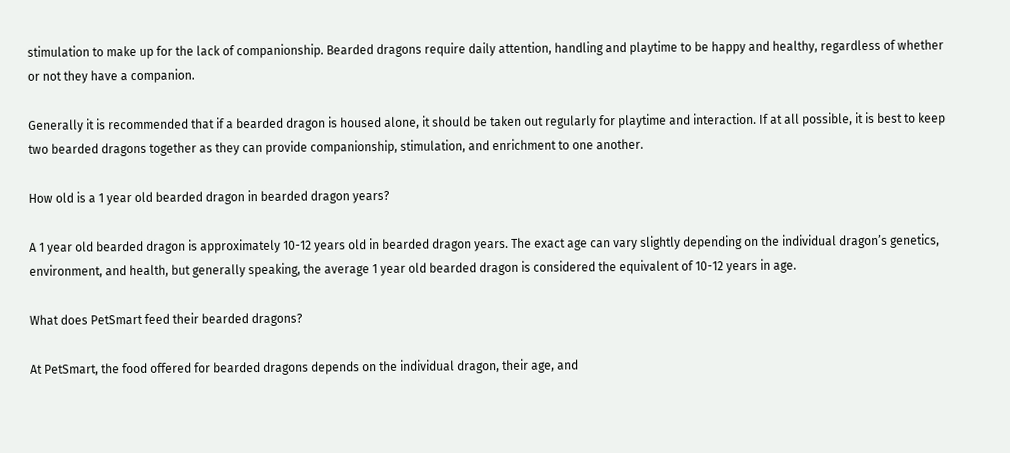stimulation to make up for the lack of companionship. Bearded dragons require daily attention, handling and playtime to be happy and healthy, regardless of whether or not they have a companion.

Generally it is recommended that if a bearded dragon is housed alone, it should be taken out regularly for playtime and interaction. If at all possible, it is best to keep two bearded dragons together as they can provide companionship, stimulation, and enrichment to one another.

How old is a 1 year old bearded dragon in bearded dragon years?

A 1 year old bearded dragon is approximately 10-12 years old in bearded dragon years. The exact age can vary slightly depending on the individual dragon’s genetics, environment, and health, but generally speaking, the average 1 year old bearded dragon is considered the equivalent of 10-12 years in age.

What does PetSmart feed their bearded dragons?

At PetSmart, the food offered for bearded dragons depends on the individual dragon, their age, and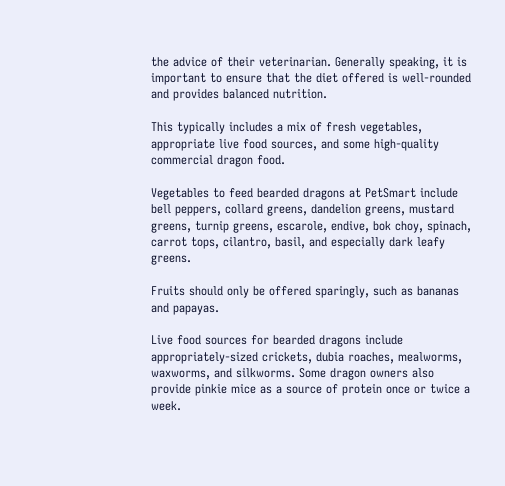the advice of their veterinarian. Generally speaking, it is important to ensure that the diet offered is well-rounded and provides balanced nutrition.

This typically includes a mix of fresh vegetables, appropriate live food sources, and some high-quality commercial dragon food.

Vegetables to feed bearded dragons at PetSmart include bell peppers, collard greens, dandelion greens, mustard greens, turnip greens, escarole, endive, bok choy, spinach, carrot tops, cilantro, basil, and especially dark leafy greens.

Fruits should only be offered sparingly, such as bananas and papayas.

Live food sources for bearded dragons include appropriately-sized crickets, dubia roaches, mealworms, waxworms, and silkworms. Some dragon owners also provide pinkie mice as a source of protein once or twice a week.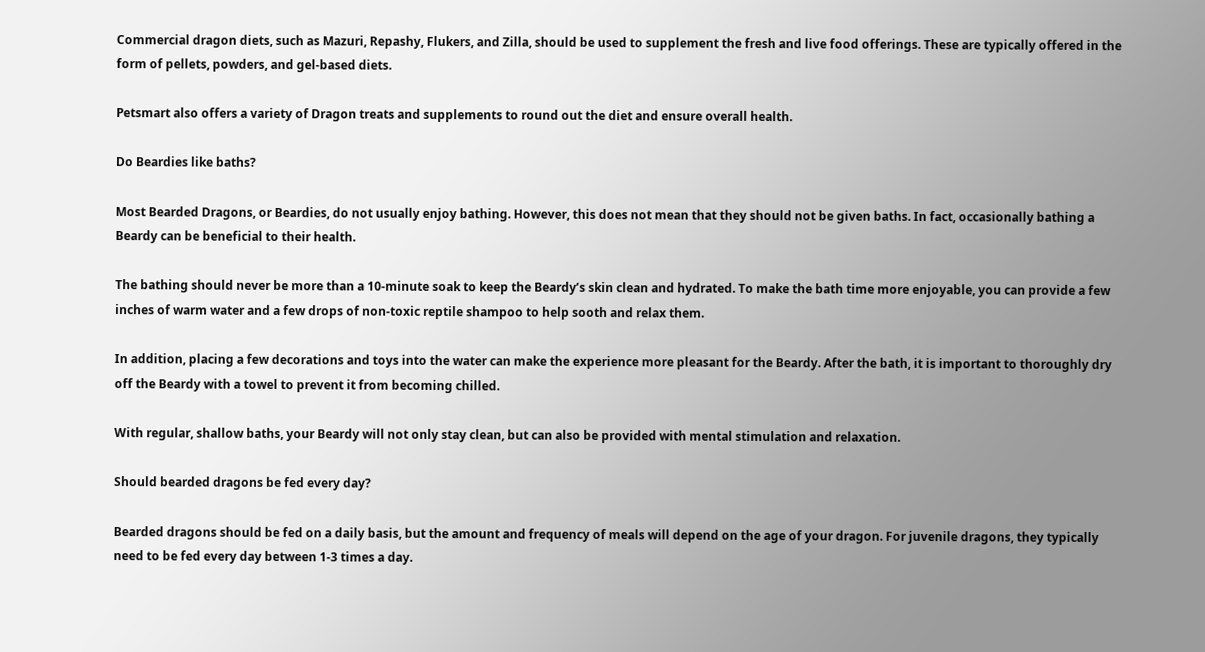Commercial dragon diets, such as Mazuri, Repashy, Flukers, and Zilla, should be used to supplement the fresh and live food offerings. These are typically offered in the form of pellets, powders, and gel-based diets.

Petsmart also offers a variety of Dragon treats and supplements to round out the diet and ensure overall health.

Do Beardies like baths?

Most Bearded Dragons, or Beardies, do not usually enjoy bathing. However, this does not mean that they should not be given baths. In fact, occasionally bathing a Beardy can be beneficial to their health.

The bathing should never be more than a 10-minute soak to keep the Beardy’s skin clean and hydrated. To make the bath time more enjoyable, you can provide a few inches of warm water and a few drops of non-toxic reptile shampoo to help sooth and relax them.

In addition, placing a few decorations and toys into the water can make the experience more pleasant for the Beardy. After the bath, it is important to thoroughly dry off the Beardy with a towel to prevent it from becoming chilled.

With regular, shallow baths, your Beardy will not only stay clean, but can also be provided with mental stimulation and relaxation.

Should bearded dragons be fed every day?

Bearded dragons should be fed on a daily basis, but the amount and frequency of meals will depend on the age of your dragon. For juvenile dragons, they typically need to be fed every day between 1-3 times a day.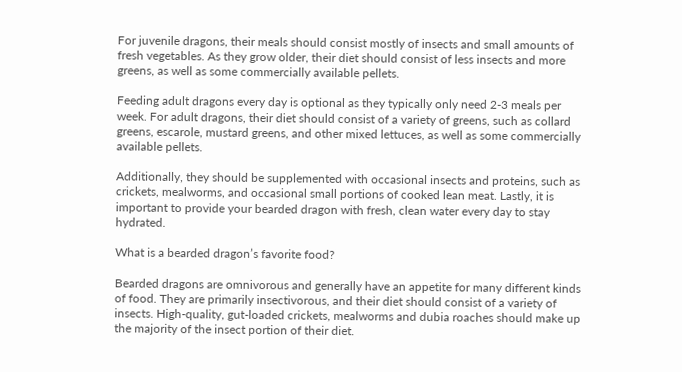For juvenile dragons, their meals should consist mostly of insects and small amounts of fresh vegetables. As they grow older, their diet should consist of less insects and more greens, as well as some commercially available pellets.

Feeding adult dragons every day is optional as they typically only need 2-3 meals per week. For adult dragons, their diet should consist of a variety of greens, such as collard greens, escarole, mustard greens, and other mixed lettuces, as well as some commercially available pellets.

Additionally, they should be supplemented with occasional insects and proteins, such as crickets, mealworms, and occasional small portions of cooked lean meat. Lastly, it is important to provide your bearded dragon with fresh, clean water every day to stay hydrated.

What is a bearded dragon’s favorite food?

Bearded dragons are omnivorous and generally have an appetite for many different kinds of food. They are primarily insectivorous, and their diet should consist of a variety of insects. High-quality, gut-loaded crickets, mealworms and dubia roaches should make up the majority of the insect portion of their diet.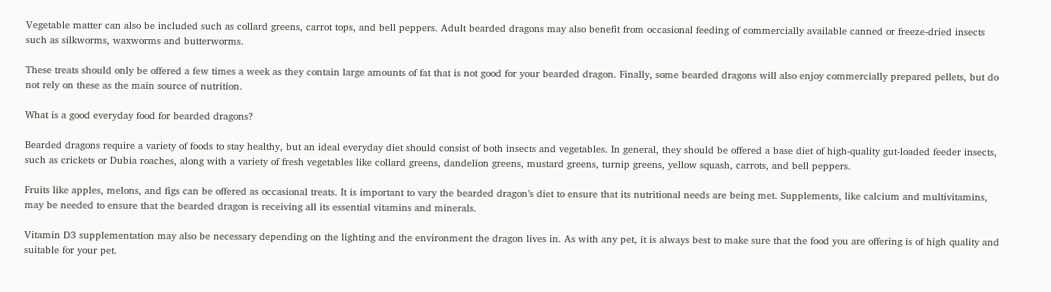Vegetable matter can also be included such as collard greens, carrot tops, and bell peppers. Adult bearded dragons may also benefit from occasional feeding of commercially available canned or freeze-dried insects such as silkworms, waxworms and butterworms.

These treats should only be offered a few times a week as they contain large amounts of fat that is not good for your bearded dragon. Finally, some bearded dragons will also enjoy commercially prepared pellets, but do not rely on these as the main source of nutrition.

What is a good everyday food for bearded dragons?

Bearded dragons require a variety of foods to stay healthy, but an ideal everyday diet should consist of both insects and vegetables. In general, they should be offered a base diet of high-quality gut-loaded feeder insects, such as crickets or Dubia roaches, along with a variety of fresh vegetables like collard greens, dandelion greens, mustard greens, turnip greens, yellow squash, carrots, and bell peppers.

Fruits like apples, melons, and figs can be offered as occasional treats. It is important to vary the bearded dragon’s diet to ensure that its nutritional needs are being met. Supplements, like calcium and multivitamins, may be needed to ensure that the bearded dragon is receiving all its essential vitamins and minerals.

Vitamin D3 supplementation may also be necessary depending on the lighting and the environment the dragon lives in. As with any pet, it is always best to make sure that the food you are offering is of high quality and suitable for your pet.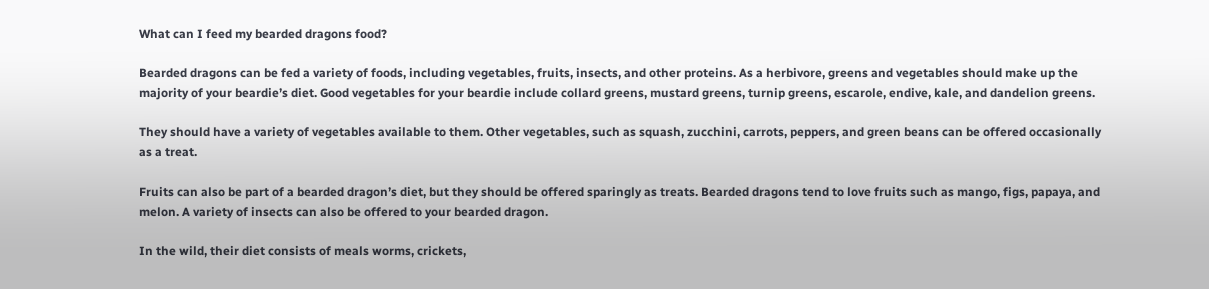What can I feed my bearded dragons food?

Bearded dragons can be fed a variety of foods, including vegetables, fruits, insects, and other proteins. As a herbivore, greens and vegetables should make up the majority of your beardie’s diet. Good vegetables for your beardie include collard greens, mustard greens, turnip greens, escarole, endive, kale, and dandelion greens.

They should have a variety of vegetables available to them. Other vegetables, such as squash, zucchini, carrots, peppers, and green beans can be offered occasionally as a treat.

Fruits can also be part of a bearded dragon’s diet, but they should be offered sparingly as treats. Bearded dragons tend to love fruits such as mango, figs, papaya, and melon. A variety of insects can also be offered to your bearded dragon.

In the wild, their diet consists of meals worms, crickets,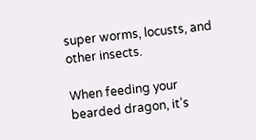super worms, locusts, and other insects.

When feeding your bearded dragon, it’s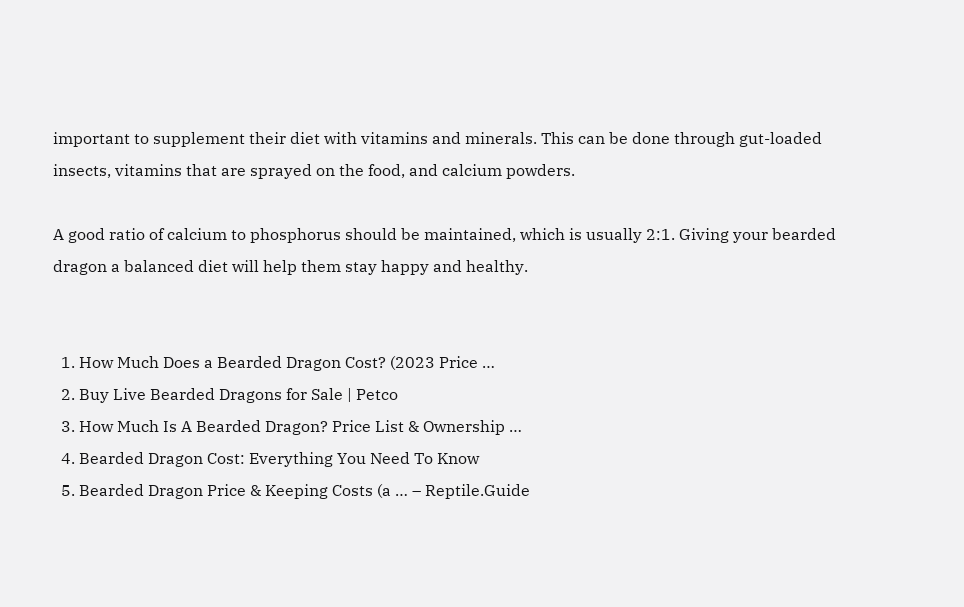important to supplement their diet with vitamins and minerals. This can be done through gut-loaded insects, vitamins that are sprayed on the food, and calcium powders.

A good ratio of calcium to phosphorus should be maintained, which is usually 2:1. Giving your bearded dragon a balanced diet will help them stay happy and healthy.


  1. How Much Does a Bearded Dragon Cost? (2023 Price …
  2. Buy Live Bearded Dragons for Sale | Petco
  3. How Much Is A Bearded Dragon? Price List & Ownership …
  4. Bearded Dragon Cost: Everything You Need To Know
  5. Bearded Dragon Price & Keeping Costs (a … – Reptile.Guide